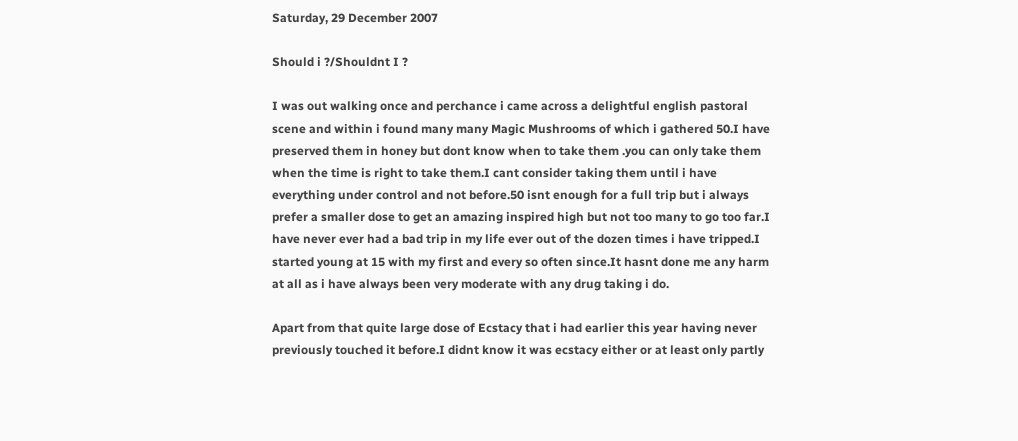Saturday, 29 December 2007

Should i ?/Shouldnt I ?

I was out walking once and perchance i came across a delightful english pastoral scene and within i found many many Magic Mushrooms of which i gathered 50.I have preserved them in honey but dont know when to take them .you can only take them when the time is right to take them.I cant consider taking them until i have everything under control and not before.50 isnt enough for a full trip but i always prefer a smaller dose to get an amazing inspired high but not too many to go too far.I have never ever had a bad trip in my life ever out of the dozen times i have tripped.I started young at 15 with my first and every so often since.It hasnt done me any harm at all as i have always been very moderate with any drug taking i do.

Apart from that quite large dose of Ecstacy that i had earlier this year having never previously touched it before.I didnt know it was ecstacy either or at least only partly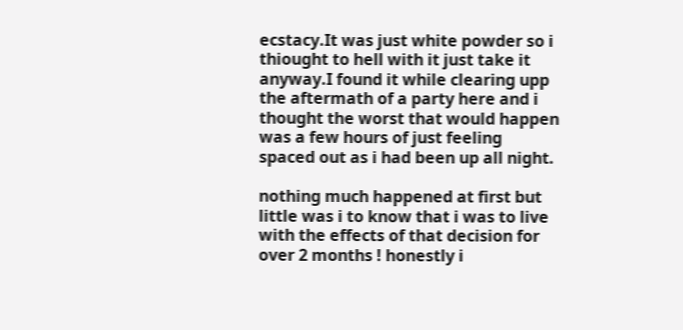ecstacy.It was just white powder so i thiought to hell with it just take it anyway.I found it while clearing upp the aftermath of a party here and i thought the worst that would happen was a few hours of just feeling spaced out as i had been up all night.

nothing much happened at first but little was i to know that i was to live with the effects of that decision for over 2 months ! honestly i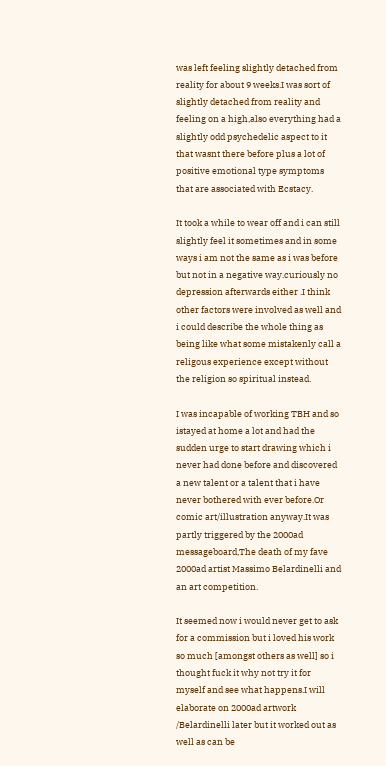was left feeling slightly detached from reality for about 9 weeks.I was sort of slightly detached from reality and feeling on a high,also everything had a slightly odd psychedelic aspect to it that wasnt there before plus a lot of positive emotional type symptoms that are associated with Ecstacy.

It took a while to wear off and i can still slightly feel it sometimes and in some ways i am not the same as i was before but not in a negative way.curiously no depression afterwards either .I think other factors were involved as well and i could describe the whole thing as being like what some mistakenly call a religous experience except without the religion so spiritual instead.

I was incapable of working TBH and so istayed at home a lot and had the sudden urge to start drawing which i never had done before and discovered a new talent or a talent that i have never bothered with ever before.Or comic art/illustration anyway.It was partly triggered by the 2000ad messageboard,The death of my fave 2000ad artist Massimo Belardinelli and an art competition.

It seemed now i would never get to ask for a commission but i loved his work so much [amongst others as well] so i thought fuck it why not try it for myself and see what happens.I will elaborate on 2000ad artwork /Belardinelli later but it worked out as well as can be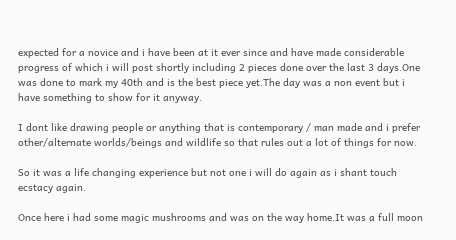expected for a novice and i have been at it ever since and have made considerable progress of which i will post shortly including 2 pieces done over the last 3 days.One was done to mark my 40th and is the best piece yet.The day was a non event but i have something to show for it anyway.

I dont like drawing people or anything that is contemporary / man made and i prefer other/alternate worlds/beings and wildlife so that rules out a lot of things for now.

So it was a life changing experience but not one i will do again as i shant touch ecstacy again.

Once here i had some magic mushrooms and was on the way home.It was a full moon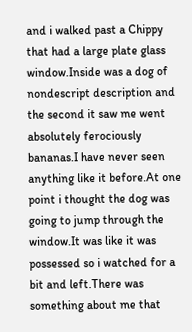and i walked past a Chippy that had a large plate glass window.Inside was a dog of nondescript description and the second it saw me went absolutely ferociously bananas.I have never seen anything like it before.At one point i thought the dog was going to jump through the window.It was like it was possessed so i watched for a bit and left.There was something about me that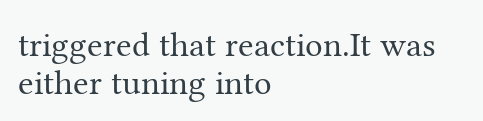triggered that reaction.It was either tuning into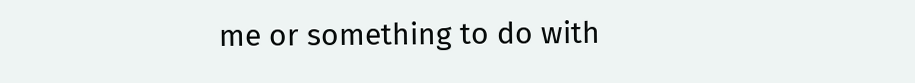me or something to do with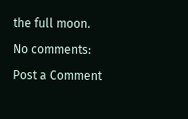the full moon.

No comments:

Post a Comment